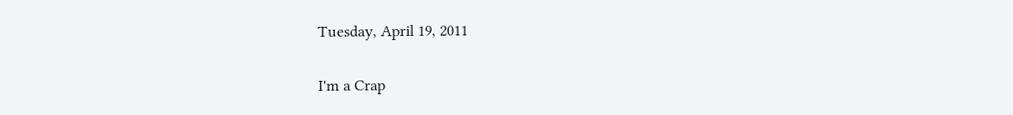Tuesday, April 19, 2011

I'm a Crap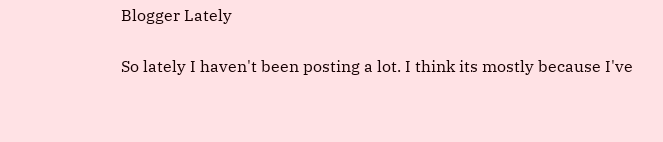Blogger Lately

So lately I haven't been posting a lot. I think its mostly because I've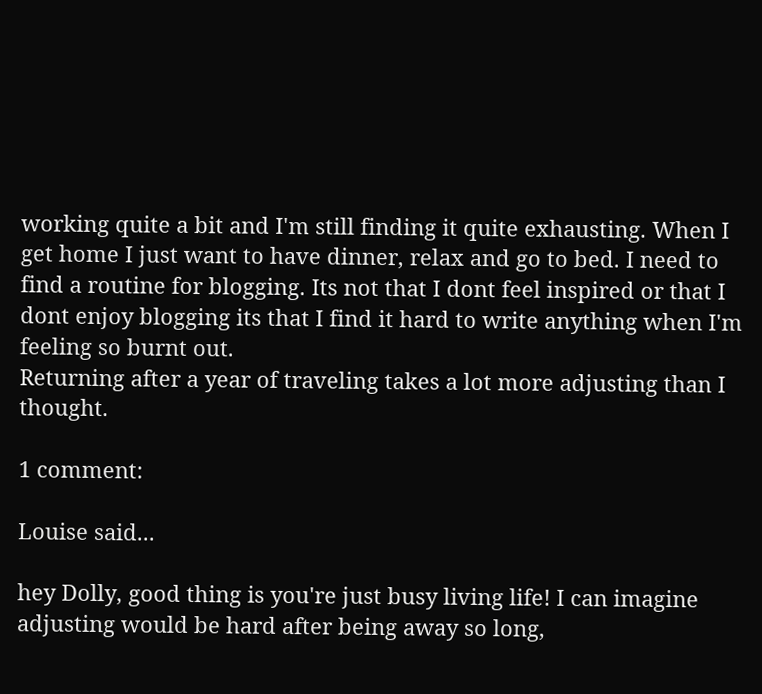working quite a bit and I'm still finding it quite exhausting. When I get home I just want to have dinner, relax and go to bed. I need to find a routine for blogging. Its not that I dont feel inspired or that I dont enjoy blogging its that I find it hard to write anything when I'm feeling so burnt out.
Returning after a year of traveling takes a lot more adjusting than I thought.

1 comment:

Louise said...

hey Dolly, good thing is you're just busy living life! I can imagine adjusting would be hard after being away so long,